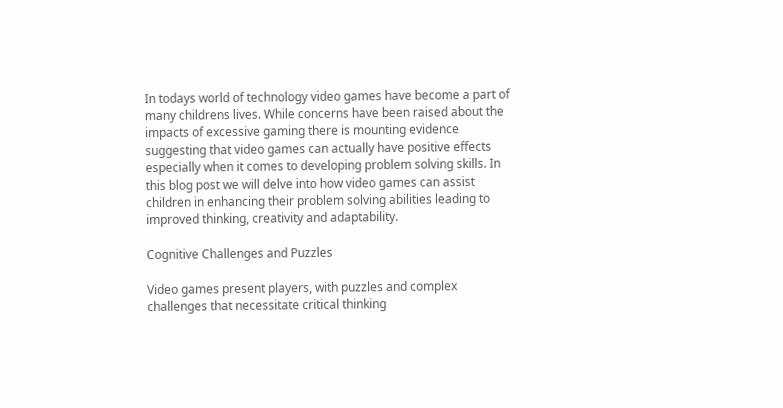In todays world of technology video games have become a part of many childrens lives. While concerns have been raised about the impacts of excessive gaming there is mounting evidence suggesting that video games can actually have positive effects especially when it comes to developing problem solving skills. In this blog post we will delve into how video games can assist children in enhancing their problem solving abilities leading to improved thinking, creativity and adaptability.

Cognitive Challenges and Puzzles

Video games present players, with puzzles and complex challenges that necessitate critical thinking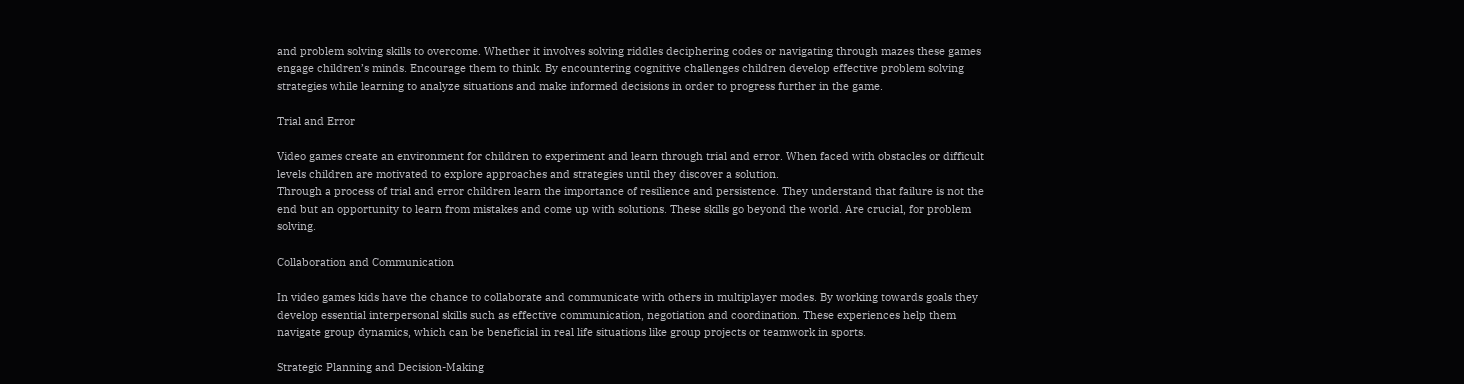and problem solving skills to overcome. Whether it involves solving riddles deciphering codes or navigating through mazes these games engage children’s minds. Encourage them to think. By encountering cognitive challenges children develop effective problem solving strategies while learning to analyze situations and make informed decisions in order to progress further in the game.

Trial and Error

Video games create an environment for children to experiment and learn through trial and error. When faced with obstacles or difficult levels children are motivated to explore approaches and strategies until they discover a solution.
Through a process of trial and error children learn the importance of resilience and persistence. They understand that failure is not the end but an opportunity to learn from mistakes and come up with solutions. These skills go beyond the world. Are crucial, for problem solving.

Collaboration and Communication

In video games kids have the chance to collaborate and communicate with others in multiplayer modes. By working towards goals they develop essential interpersonal skills such as effective communication, negotiation and coordination. These experiences help them navigate group dynamics, which can be beneficial in real life situations like group projects or teamwork in sports.

Strategic Planning and Decision-Making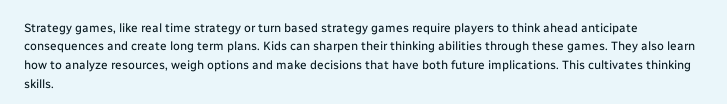Strategy games, like real time strategy or turn based strategy games require players to think ahead anticipate consequences and create long term plans. Kids can sharpen their thinking abilities through these games. They also learn how to analyze resources, weigh options and make decisions that have both future implications. This cultivates thinking skills.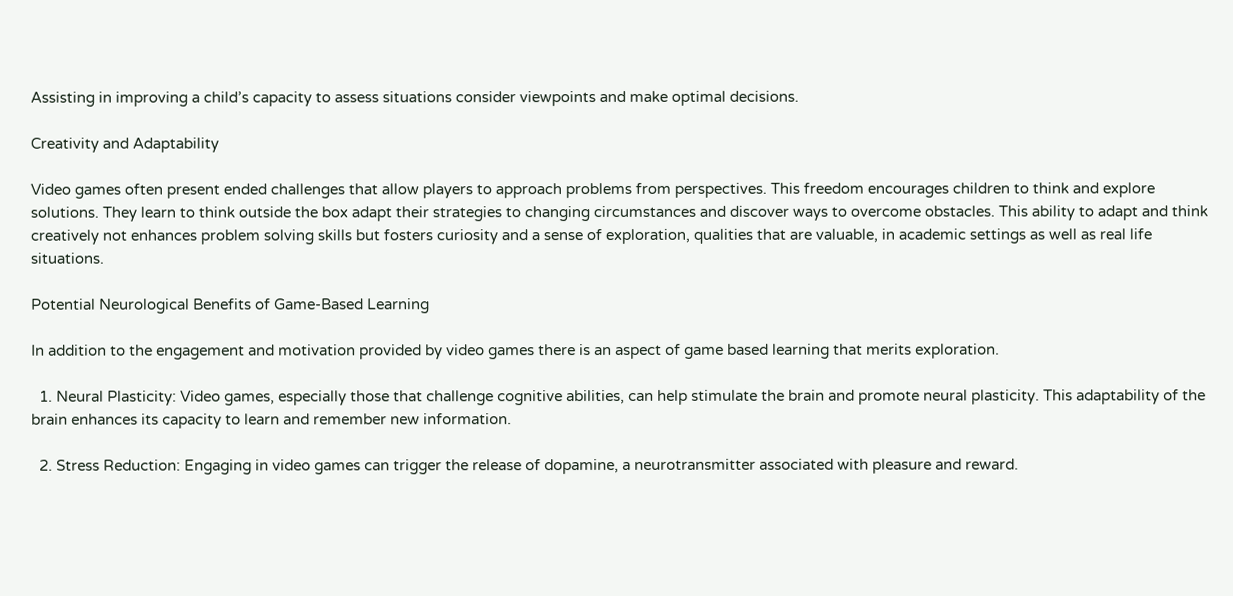Assisting in improving a child’s capacity to assess situations consider viewpoints and make optimal decisions.

Creativity and Adaptability

Video games often present ended challenges that allow players to approach problems from perspectives. This freedom encourages children to think and explore solutions. They learn to think outside the box adapt their strategies to changing circumstances and discover ways to overcome obstacles. This ability to adapt and think creatively not enhances problem solving skills but fosters curiosity and a sense of exploration, qualities that are valuable, in academic settings as well as real life situations.

Potential Neurological Benefits of Game-Based Learning

In addition to the engagement and motivation provided by video games there is an aspect of game based learning that merits exploration.

  1. Neural Plasticity: Video games, especially those that challenge cognitive abilities, can help stimulate the brain and promote neural plasticity. This adaptability of the brain enhances its capacity to learn and remember new information.

  2. Stress Reduction: Engaging in video games can trigger the release of dopamine, a neurotransmitter associated with pleasure and reward.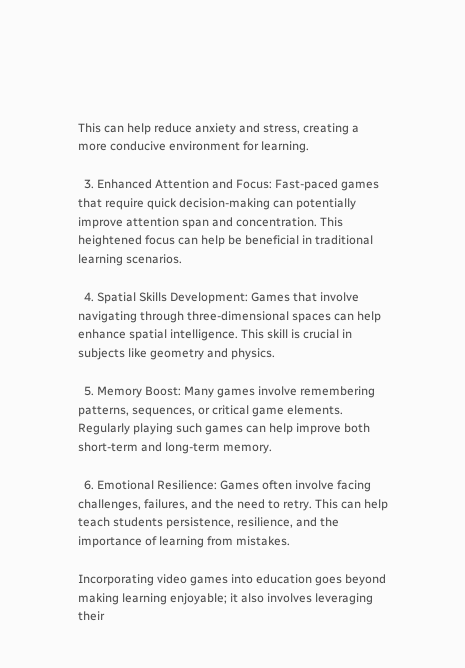This can help reduce anxiety and stress, creating a more conducive environment for learning.

  3. Enhanced Attention and Focus: Fast-paced games that require quick decision-making can potentially improve attention span and concentration. This heightened focus can help be beneficial in traditional learning scenarios.

  4. Spatial Skills Development: Games that involve navigating through three-dimensional spaces can help enhance spatial intelligence. This skill is crucial in subjects like geometry and physics.

  5. Memory Boost: Many games involve remembering patterns, sequences, or critical game elements. Regularly playing such games can help improve both short-term and long-term memory.

  6. Emotional Resilience: Games often involve facing challenges, failures, and the need to retry. This can help teach students persistence, resilience, and the importance of learning from mistakes.

Incorporating video games into education goes beyond making learning enjoyable; it also involves leveraging their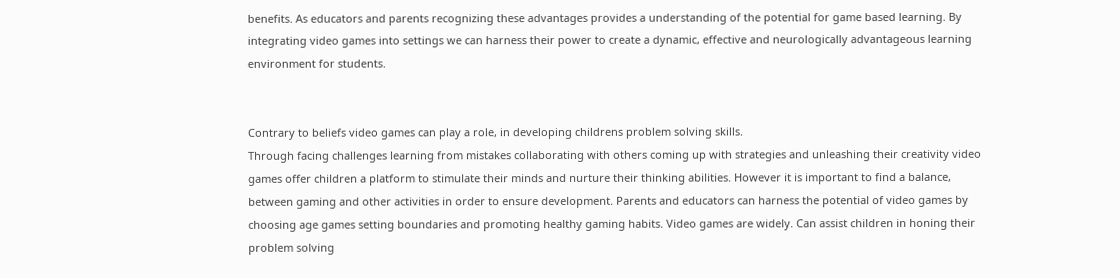benefits. As educators and parents recognizing these advantages provides a understanding of the potential for game based learning. By integrating video games into settings we can harness their power to create a dynamic, effective and neurologically advantageous learning environment for students.


Contrary to beliefs video games can play a role, in developing childrens problem solving skills.
Through facing challenges learning from mistakes collaborating with others coming up with strategies and unleashing their creativity video games offer children a platform to stimulate their minds and nurture their thinking abilities. However it is important to find a balance, between gaming and other activities in order to ensure development. Parents and educators can harness the potential of video games by choosing age games setting boundaries and promoting healthy gaming habits. Video games are widely. Can assist children in honing their problem solving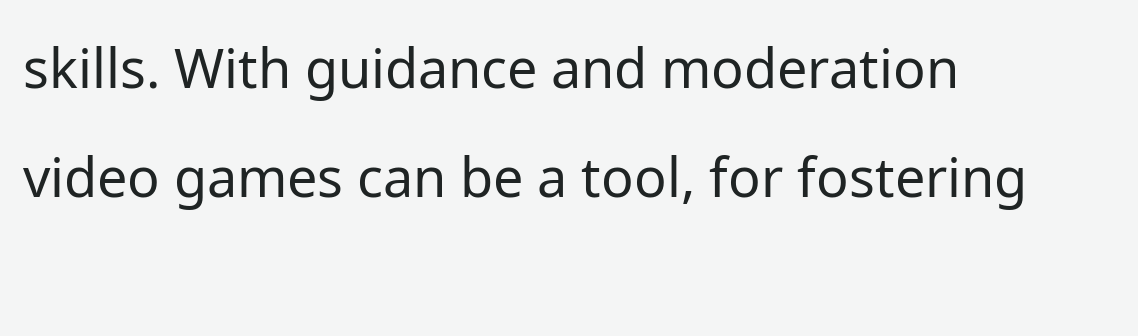skills. With guidance and moderation video games can be a tool, for fostering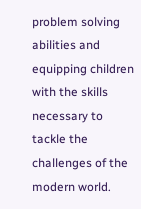problem solving abilities and equipping children with the skills necessary to tackle the challenges of the modern world.